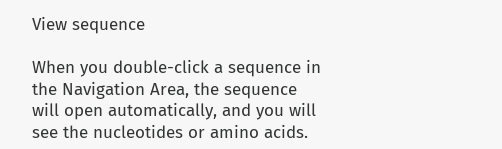View sequence

When you double-click a sequence in the Navigation Area, the sequence will open automatically, and you will see the nucleotides or amino acids.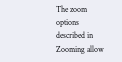The zoom options described in Zooming allow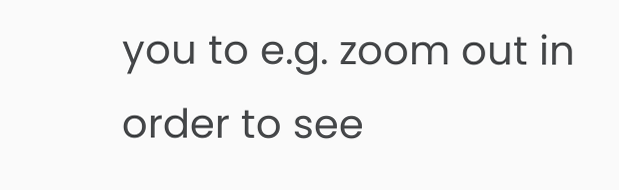you to e.g. zoom out in order to see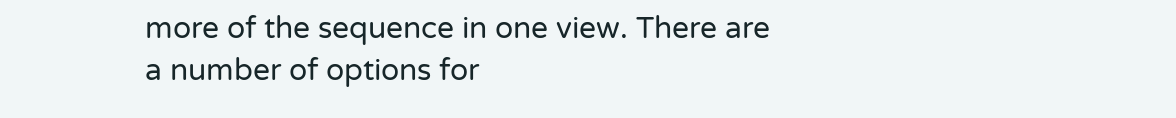more of the sequence in one view. There are a number of options for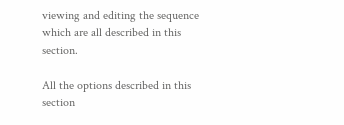viewing and editing the sequence which are all described in this section.

All the options described in this section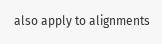also apply to alignments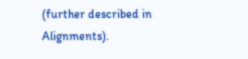(further described in Alignments).